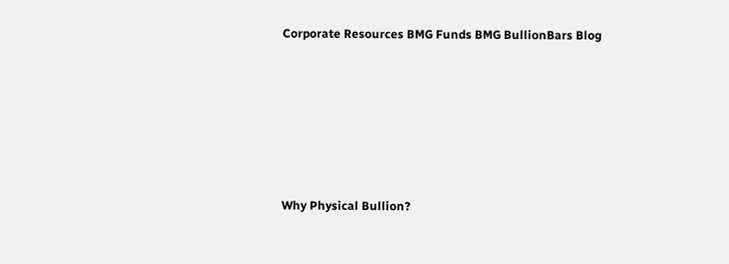Corporate Resources BMG Funds BMG BullionBars Blog






Why Physical Bullion?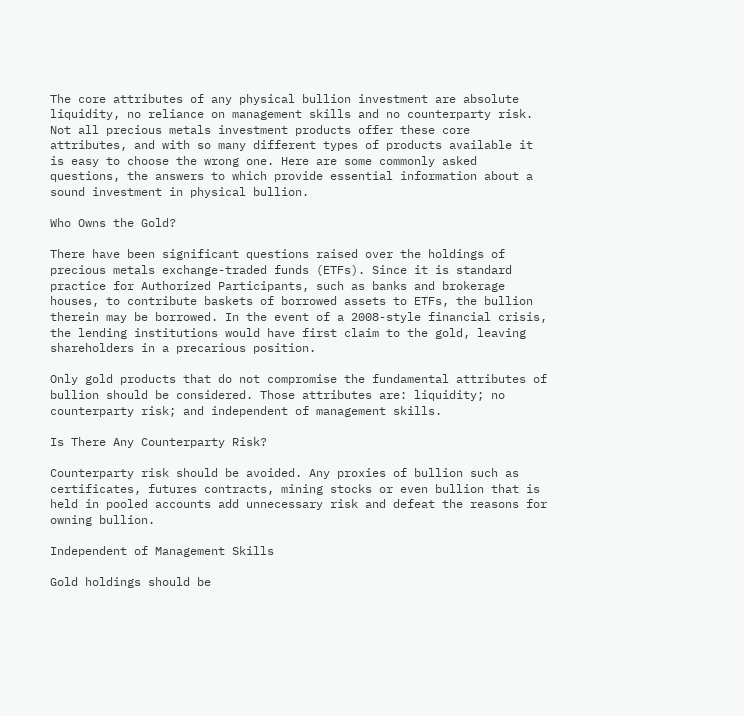The core attributes of any physical bullion investment are absolute liquidity, no reliance on management skills and no counterparty risk. Not all precious metals investment products offer these core attributes, and with so many different types of products available it is easy to choose the wrong one. Here are some commonly asked questions, the answers to which provide essential information about a sound investment in physical bullion.

Who Owns the Gold?

There have been significant questions raised over the holdings of precious metals exchange-traded funds (ETFs). Since it is standard practice for Authorized Participants, such as banks and brokerage houses, to contribute baskets of borrowed assets to ETFs, the bullion therein may be borrowed. In the event of a 2008-style financial crisis, the lending institutions would have first claim to the gold, leaving shareholders in a precarious position.

Only gold products that do not compromise the fundamental attributes of bullion should be considered. Those attributes are: liquidity; no counterparty risk; and independent of management skills.

Is There Any Counterparty Risk?

Counterparty risk should be avoided. Any proxies of bullion such as certificates, futures contracts, mining stocks or even bullion that is held in pooled accounts add unnecessary risk and defeat the reasons for owning bullion.

Independent of Management Skills

Gold holdings should be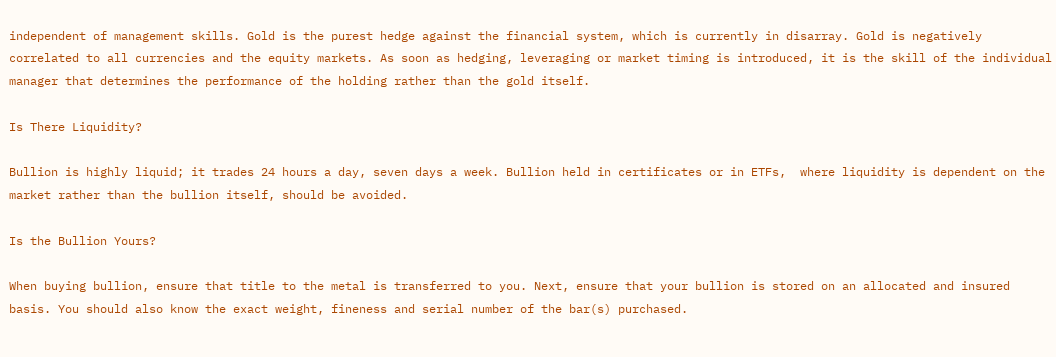independent of management skills. Gold is the purest hedge against the financial system, which is currently in disarray. Gold is negatively correlated to all currencies and the equity markets. As soon as hedging, leveraging or market timing is introduced, it is the skill of the individual manager that determines the performance of the holding rather than the gold itself.

Is There Liquidity?

Bullion is highly liquid; it trades 24 hours a day, seven days a week. Bullion held in certificates or in ETFs,  where liquidity is dependent on the market rather than the bullion itself, should be avoided.

Is the Bullion Yours?

When buying bullion, ensure that title to the metal is transferred to you. Next, ensure that your bullion is stored on an allocated and insured basis. You should also know the exact weight, fineness and serial number of the bar(s) purchased.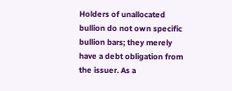Holders of unallocated bullion do not own specific bullion bars; they merely have a debt obligation from the issuer. As a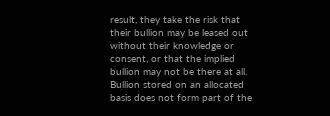result, they take the risk that their bullion may be leased out without their knowledge or consent, or that the implied bullion may not be there at all. Bullion stored on an allocated basis does not form part of the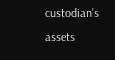custodian’s assets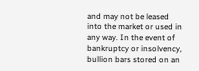and may not be leased into the market or used in any way. In the event of bankruptcy or insolvency, bullion bars stored on an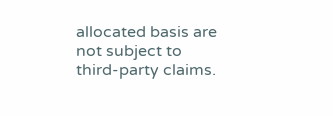allocated basis are not subject to third-party claims.